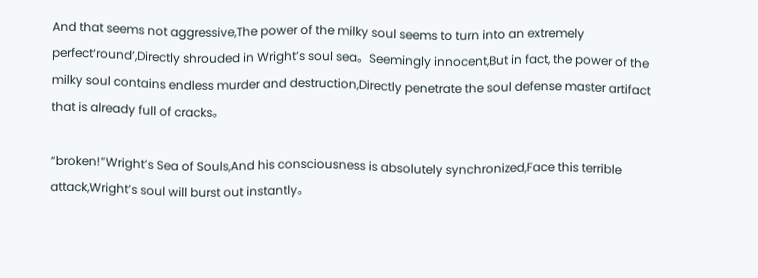And that seems not aggressive,The power of the milky soul seems to turn into an extremely perfect‘round’,Directly shrouded in Wright’s soul sea。Seemingly innocent,But in fact, the power of the milky soul contains endless murder and destruction,Directly penetrate the soul defense master artifact that is already full of cracks。

“broken!”Wright’s Sea of Souls,And his consciousness is absolutely synchronized,Face this terrible attack,Wright’s soul will burst out instantly。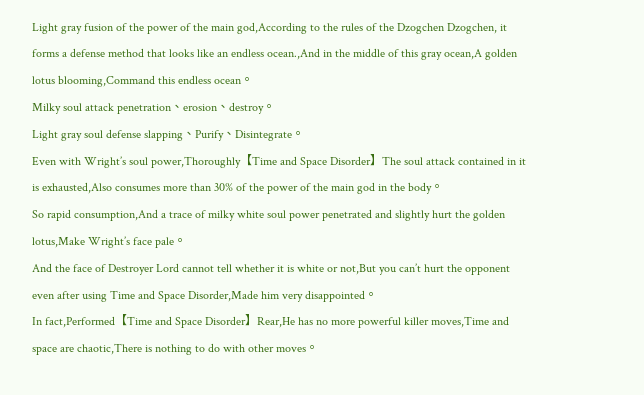Light gray fusion of the power of the main god,According to the rules of the Dzogchen Dzogchen, it forms a defense method that looks like an endless ocean.,And in the middle of this gray ocean,A golden lotus blooming,Command this endless ocean。
Milky soul attack penetration、erosion、destroy。
Light gray soul defense slapping、Purify、Disintegrate。
Even with Wright’s soul power,Thoroughly【Time and Space Disorder】The soul attack contained in it is exhausted,Also consumes more than 30% of the power of the main god in the body。
So rapid consumption,And a trace of milky white soul power penetrated and slightly hurt the golden lotus,Make Wright’s face pale。
And the face of Destroyer Lord cannot tell whether it is white or not,But you can’t hurt the opponent even after using Time and Space Disorder,Made him very disappointed。
In fact,Performed【Time and Space Disorder】Rear,He has no more powerful killer moves,Time and space are chaotic,There is nothing to do with other moves。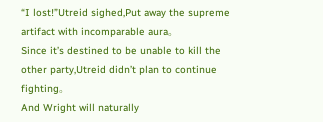“I lost!”Utreid sighed,Put away the supreme artifact with incomparable aura。
Since it’s destined to be unable to kill the other party,Utreid didn’t plan to continue fighting。
And Wright will naturally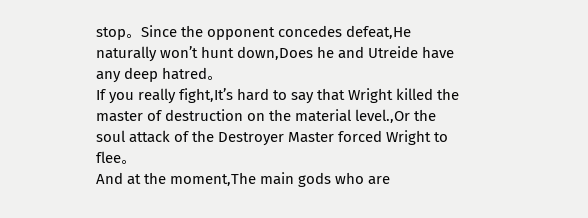stop。Since the opponent concedes defeat,He naturally won’t hunt down,Does he and Utreide have any deep hatred。
If you really fight,It’s hard to say that Wright killed the master of destruction on the material level.,Or the soul attack of the Destroyer Master forced Wright to flee。
And at the moment,The main gods who are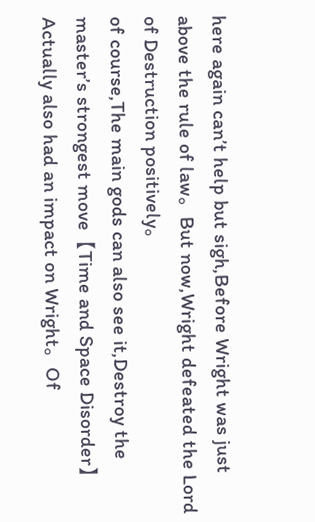here again can’t help but sigh,Before Wright was just above the rule of law。But now,Wright defeated the Lord of Destruction positively。
of course,The main gods can also see it,Destroy the master’s strongest move【Time and Space Disorder】Actually also had an impact on Wright。Of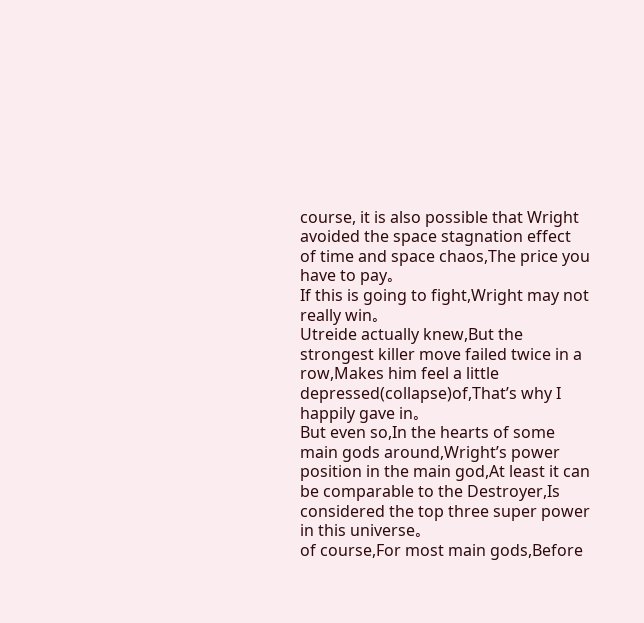course, it is also possible that Wright avoided the space stagnation effect of time and space chaos,The price you have to pay。
If this is going to fight,Wright may not really win。
Utreide actually knew,But the strongest killer move failed twice in a row,Makes him feel a little depressed(collapse)of,That’s why I happily gave in。
But even so,In the hearts of some main gods around,Wright’s power position in the main god,At least it can be comparable to the Destroyer,Is considered the top three super power in this universe。
of course,For most main gods,Before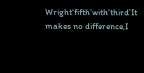Wright‘fifth’with‘third’It makes no difference,I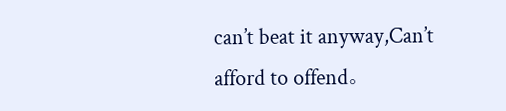can’t beat it anyway,Can’t afford to offend。